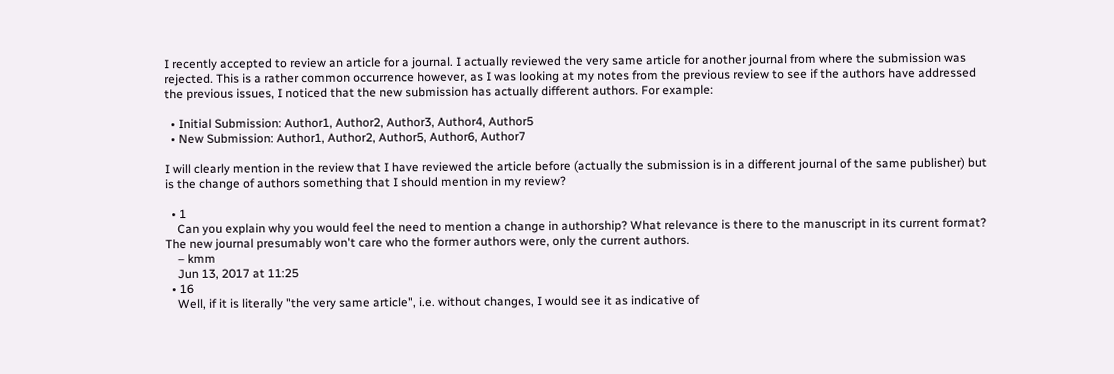I recently accepted to review an article for a journal. I actually reviewed the very same article for another journal from where the submission was rejected. This is a rather common occurrence however, as I was looking at my notes from the previous review to see if the authors have addressed the previous issues, I noticed that the new submission has actually different authors. For example:

  • Initial Submission: Author1, Author2, Author3, Author4, Author5
  • New Submission: Author1, Author2, Author5, Author6, Author7

I will clearly mention in the review that I have reviewed the article before (actually the submission is in a different journal of the same publisher) but is the change of authors something that I should mention in my review?

  • 1
    Can you explain why you would feel the need to mention a change in authorship? What relevance is there to the manuscript in its current format? The new journal presumably won't care who the former authors were, only the current authors.
    – kmm
    Jun 13, 2017 at 11:25
  • 16
    Well, if it is literally "the very same article", i.e. without changes, I would see it as indicative of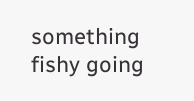something fishy going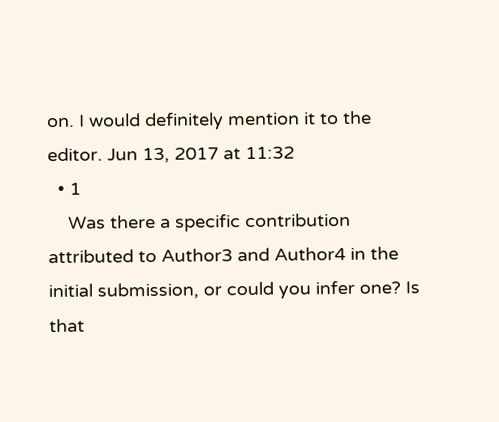on. I would definitely mention it to the editor. Jun 13, 2017 at 11:32
  • 1
    Was there a specific contribution attributed to Author3 and Author4 in the initial submission, or could you infer one? Is that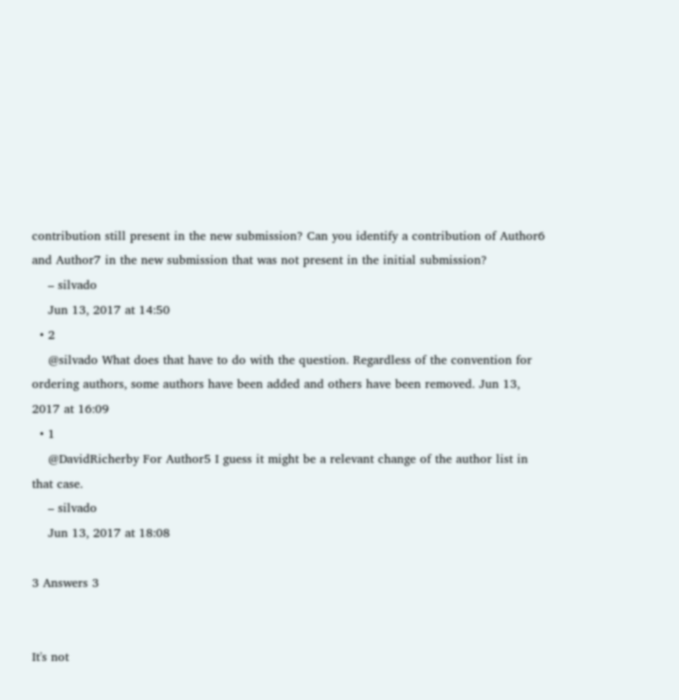contribution still present in the new submission? Can you identify a contribution of Author6 and Author7 in the new submission that was not present in the initial submission?
    – silvado
    Jun 13, 2017 at 14:50
  • 2
    @silvado What does that have to do with the question. Regardless of the convention for ordering authors, some authors have been added and others have been removed. Jun 13, 2017 at 16:09
  • 1
    @DavidRicherby For Author5 I guess it might be a relevant change of the author list in that case.
    – silvado
    Jun 13, 2017 at 18:08

3 Answers 3


It's not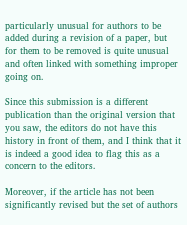particularly unusual for authors to be added during a revision of a paper, but for them to be removed is quite unusual and often linked with something improper going on.

Since this submission is a different publication than the original version that you saw, the editors do not have this history in front of them, and I think that it is indeed a good idea to flag this as a concern to the editors.

Moreover, if the article has not been significantly revised but the set of authors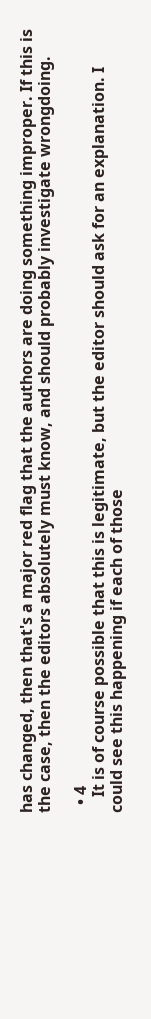has changed, then that's a major red flag that the authors are doing something improper. If this is the case, then the editors absolutely must know, and should probably investigate wrongdoing.

  • 4
    It is of course possible that this is legitimate, but the editor should ask for an explanation. I could see this happening if each of those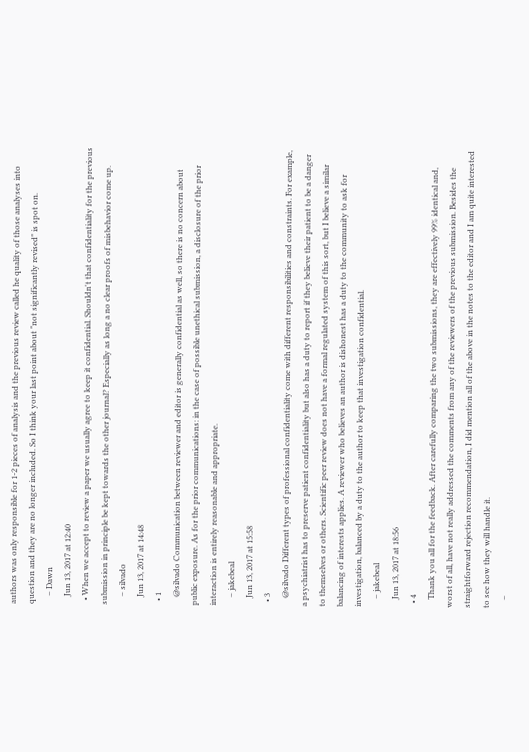authors was only responsible for 1-2 pieces of analysis and the previous review called he quality of those analyses into question and they are no longer included. So I think your last point about "not significantly revised" is spot on.
    – Dawn
    Jun 13, 2017 at 12:40
  • When we accept to review a paper we usually agree to keep it confidential. Shouldn't that confidentiality for the previous submission in principle be kept towards the other journal? Especially as long a no clear proofs of misbehavior come up.
    – silvado
    Jun 13, 2017 at 14:48
  • 1
    @silvado Communication between reviewer and editor is generally confidential as well, so there is no concern about public exposure. As for the prior communications: in the case of possible unethical submission, a disclosure of the prior interaction is entirely reasonable and appropriate.
    – jakebeal
    Jun 13, 2017 at 15:58
  • 3
    @silvado Different types of professional confidentiality come with different responsibilities and constraints. For example, a psychiatrist has to preserve patient confidentiality but also has a duty to report if they believe their patient to be a danger to themselves or others. Scientific peer review does not have a formal regulated system of this sort, but I believe a similar balancing of interests applies. A reviewer who believes an author is dishonest has a duty to the community to ask for investigation, balanced by a duty to the author to keep that investigation confidential.
    – jakebeal
    Jun 13, 2017 at 18:56
  • 4
    Thank you all for the feedback. After carefully comparing the two submissions, they are effectively 99% identical and, worst of all, have not really addressed the comments from any of the reviewers of the previous submission. Besides the straightforward rejection recommendation, I did mention all of the above in the notes to the editor and I am quite interested to see how they will handle it.
    –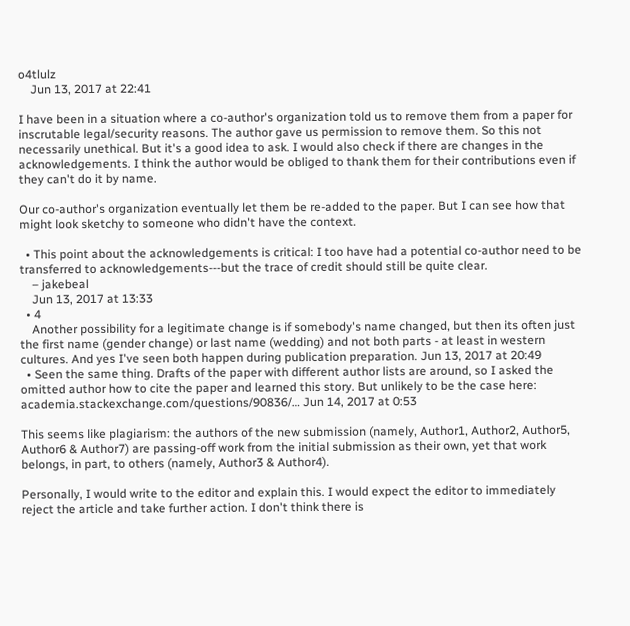o4tlulz
    Jun 13, 2017 at 22:41

I have been in a situation where a co-author's organization told us to remove them from a paper for inscrutable legal/security reasons. The author gave us permission to remove them. So this not necessarily unethical. But it's a good idea to ask. I would also check if there are changes in the acknowledgements. I think the author would be obliged to thank them for their contributions even if they can't do it by name.

Our co-author's organization eventually let them be re-added to the paper. But I can see how that might look sketchy to someone who didn't have the context.

  • This point about the acknowledgements is critical: I too have had a potential co-author need to be transferred to acknowledgements---but the trace of credit should still be quite clear.
    – jakebeal
    Jun 13, 2017 at 13:33
  • 4
    Another possibility for a legitimate change is if somebody's name changed, but then its often just the first name (gender change) or last name (wedding) and not both parts - at least in western cultures. And yes I've seen both happen during publication preparation. Jun 13, 2017 at 20:49
  • Seen the same thing. Drafts of the paper with different author lists are around, so I asked the omitted author how to cite the paper and learned this story. But unlikely to be the case here: academia.stackexchange.com/questions/90836/… Jun 14, 2017 at 0:53

This seems like plagiarism: the authors of the new submission (namely, Author1, Author2, Author5, Author6 & Author7) are passing-off work from the initial submission as their own, yet that work belongs, in part, to others (namely, Author3 & Author4).

Personally, I would write to the editor and explain this. I would expect the editor to immediately reject the article and take further action. I don't think there is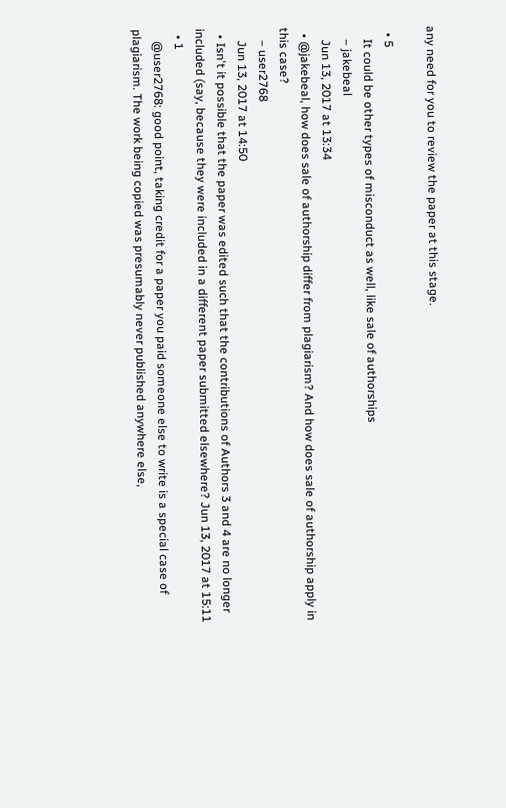any need for you to review the paper at this stage.

  • 5
    It could be other types of misconduct as well, like sale of authorships
    – jakebeal
    Jun 13, 2017 at 13:34
  • @jakebeal, how does sale of authorship differ from plagiarism? And how does sale of authorship apply in this case?
    – user2768
    Jun 13, 2017 at 14:50
  • Isn't it possible that the paper was edited such that the contributions of Authors 3 and 4 are no longer included (say, because they were included in a different paper submitted elsewhere? Jun 13, 2017 at 15:11
  • 1
    @user2768: good point, taking credit for a paper you paid someone else to write is a special case of plagiarism. The work being copied was presumably never published anywhere else,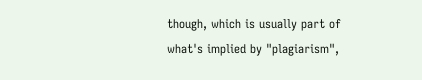though, which is usually part of what's implied by "plagiarism",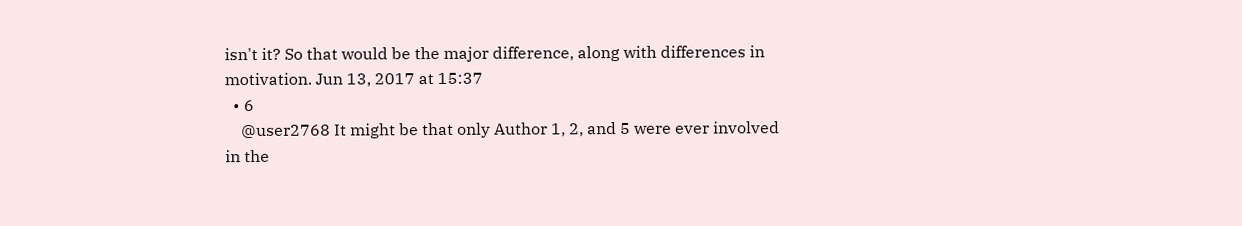isn't it? So that would be the major difference, along with differences in motivation. Jun 13, 2017 at 15:37
  • 6
    @user2768 It might be that only Author 1, 2, and 5 were ever involved in the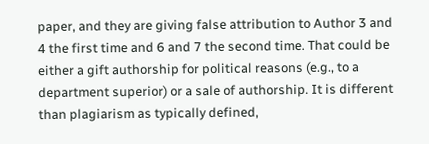paper, and they are giving false attribution to Author 3 and 4 the first time and 6 and 7 the second time. That could be either a gift authorship for political reasons (e.g., to a department superior) or a sale of authorship. It is different than plagiarism as typically defined,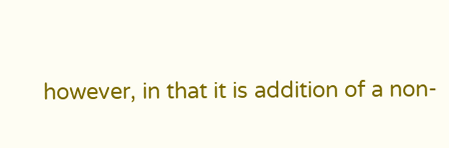however, in that it is addition of a non-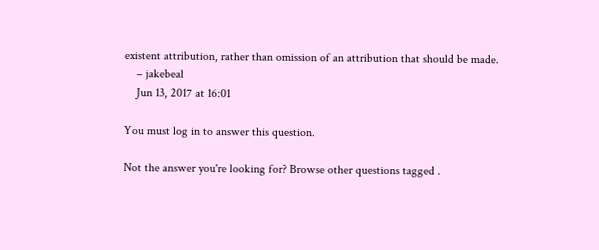existent attribution, rather than omission of an attribution that should be made.
    – jakebeal
    Jun 13, 2017 at 16:01

You must log in to answer this question.

Not the answer you're looking for? Browse other questions tagged .